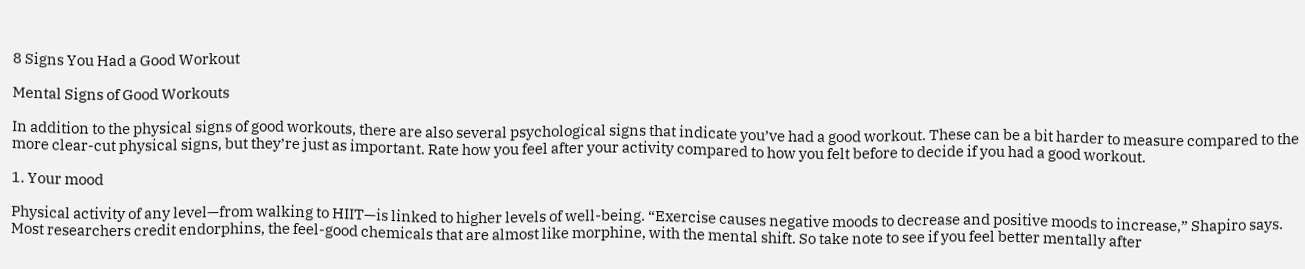8 Signs You Had a Good Workout

Mental Signs of Good Workouts

In addition to the physical signs of good workouts, there are also several psychological signs that indicate you’ve had a good workout. These can be a bit harder to measure compared to the more clear-cut physical signs, but they’re just as important. Rate how you feel after your activity compared to how you felt before to decide if you had a good workout.

1. Your mood

Physical activity of any level—from walking to HIIT—is linked to higher levels of well-being. “Exercise causes negative moods to decrease and positive moods to increase,” Shapiro says. Most researchers credit endorphins, the feel-good chemicals that are almost like morphine, with the mental shift. So take note to see if you feel better mentally after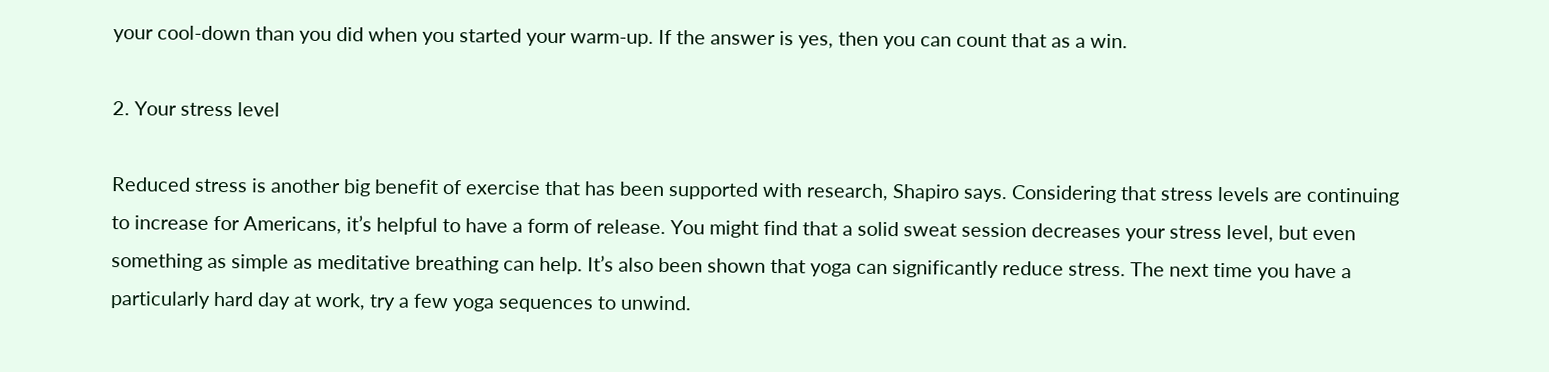your cool-down than you did when you started your warm-up. If the answer is yes, then you can count that as a win.

2. Your stress level

Reduced stress is another big benefit of exercise that has been supported with research, Shapiro says. Considering that stress levels are continuing to increase for Americans, it’s helpful to have a form of release. You might find that a solid sweat session decreases your stress level, but even something as simple as meditative breathing can help. It’s also been shown that yoga can significantly reduce stress. The next time you have a particularly hard day at work, try a few yoga sequences to unwind.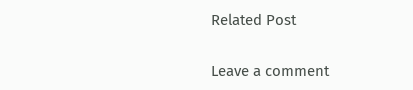Related Post

Leave a comment